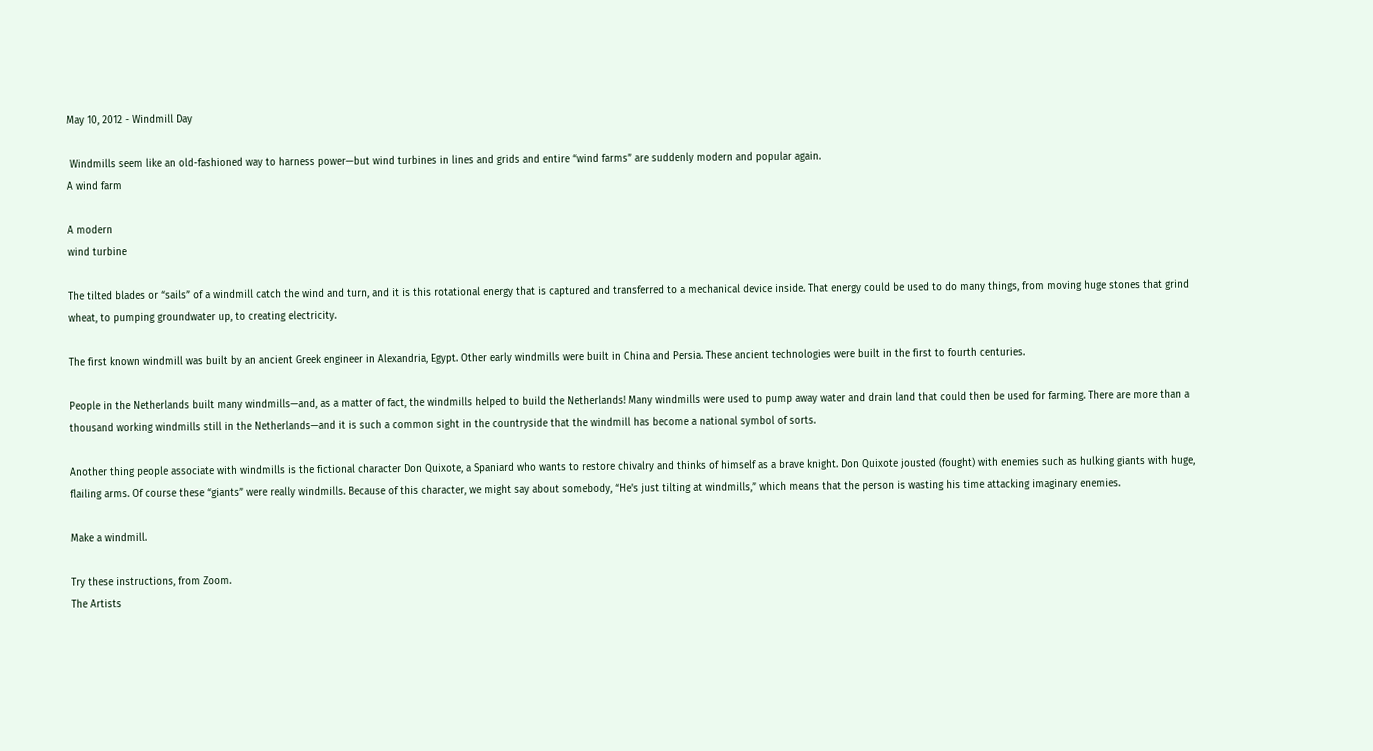May 10, 2012 - Windmill Day

 Windmills seem like an old-fashioned way to harness power—but wind turbines in lines and grids and entire “wind farms” are suddenly modern and popular again.
A wind farm

A modern
wind turbine

The tilted blades or “sails” of a windmill catch the wind and turn, and it is this rotational energy that is captured and transferred to a mechanical device inside. That energy could be used to do many things, from moving huge stones that grind wheat, to pumping groundwater up, to creating electricity.

The first known windmill was built by an ancient Greek engineer in Alexandria, Egypt. Other early windmills were built in China and Persia. These ancient technologies were built in the first to fourth centuries.

People in the Netherlands built many windmills—and, as a matter of fact, the windmills helped to build the Netherlands! Many windmills were used to pump away water and drain land that could then be used for farming. There are more than a thousand working windmills still in the Netherlands—and it is such a common sight in the countryside that the windmill has become a national symbol of sorts.

Another thing people associate with windmills is the fictional character Don Quixote, a Spaniard who wants to restore chivalry and thinks of himself as a brave knight. Don Quixote jousted (fought) with enemies such as hulking giants with huge, flailing arms. Of course these “giants” were really windmills. Because of this character, we might say about somebody, “He's just tilting at windmills,” which means that the person is wasting his time attacking imaginary enemies.

Make a windmill.

Try these instructions, from Zoom.
The Artists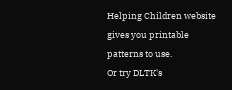Helping Children website gives you printable patterns to use.
Or try DLTK's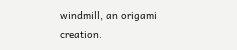windmill, an origami creation.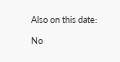Also on this date:

No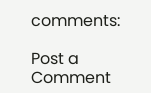comments:

Post a Comment